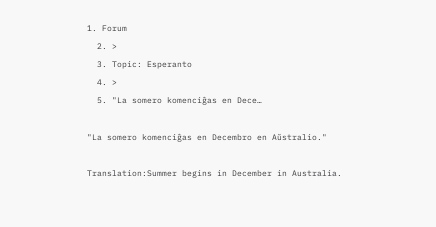1. Forum
  2. >
  3. Topic: Esperanto
  4. >
  5. "La somero komenciĝas en Dece…

"La somero komenciĝas en Decembro en Aŭstralio."

Translation:Summer begins in December in Australia.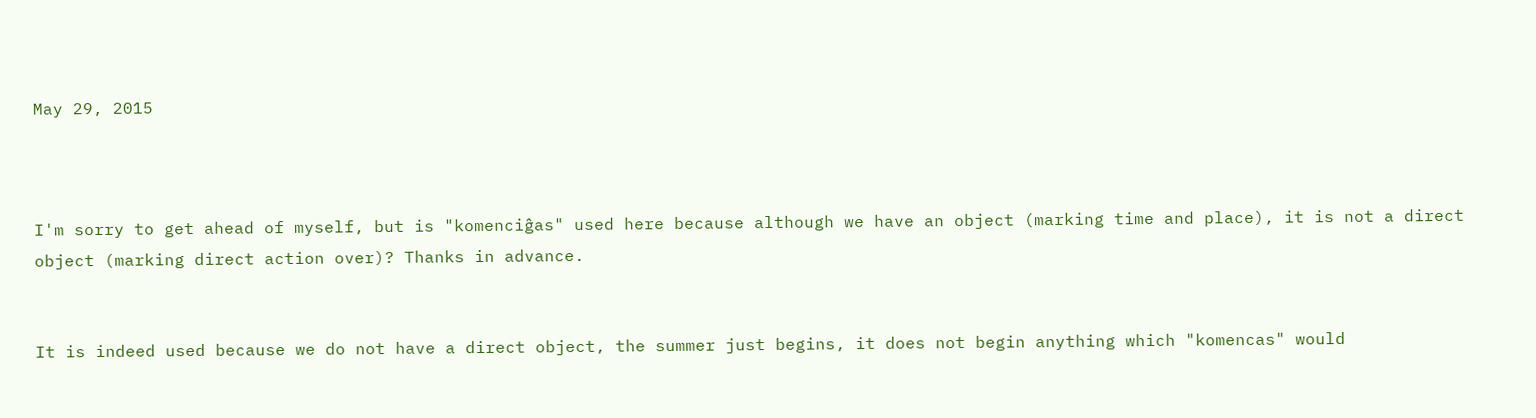May 29, 2015



I'm sorry to get ahead of myself, but is "komenciĝas" used here because although we have an object (marking time and place), it is not a direct object (marking direct action over)? Thanks in advance.


It is indeed used because we do not have a direct object, the summer just begins, it does not begin anything which "komencas" would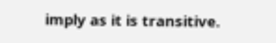imply as it is transitive.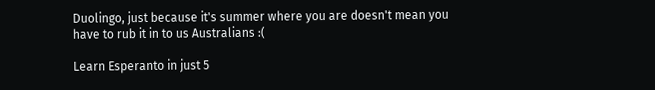Duolingo, just because it's summer where you are doesn't mean you have to rub it in to us Australians :(

Learn Esperanto in just 5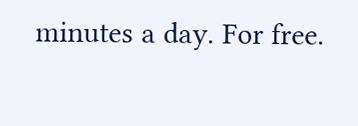minutes a day. For free.